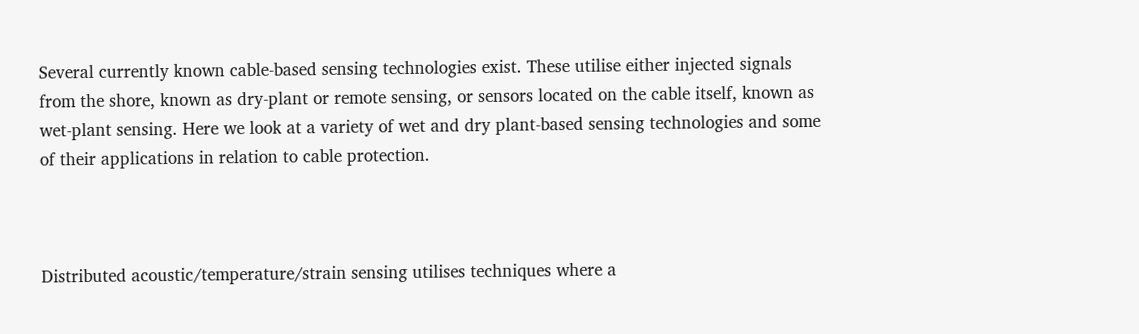Several currently known cable-based sensing technologies exist. These utilise either injected signals from the shore, known as dry-plant or remote sensing, or sensors located on the cable itself, known as wet-plant sensing. Here we look at a variety of wet and dry plant-based sensing technologies and some of their applications in relation to cable protection.



Distributed acoustic/temperature/strain sensing utilises techniques where a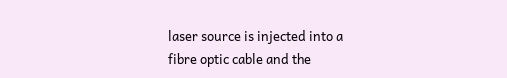laser source is injected into a fibre optic cable and the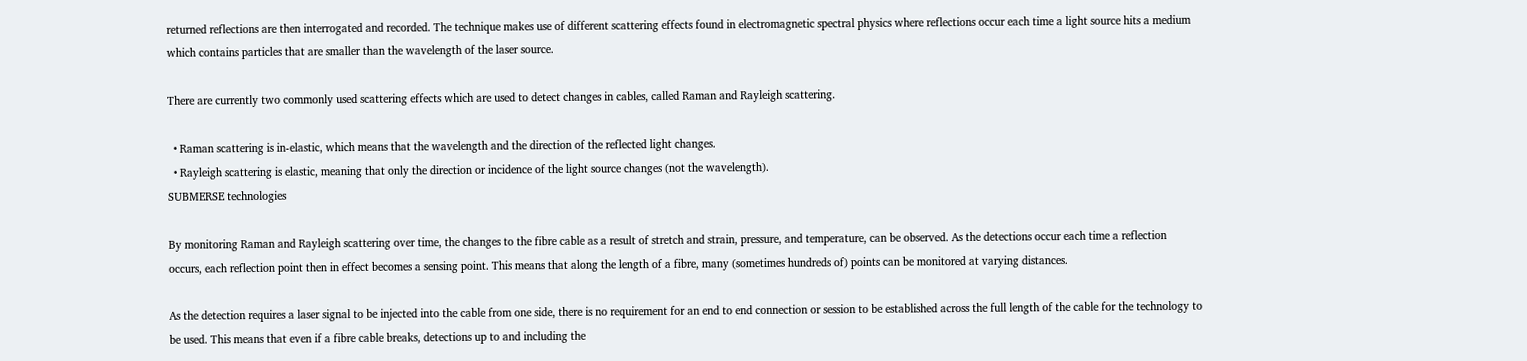returned reflections are then interrogated and recorded. The technique makes use of different scattering effects found in electromagnetic spectral physics where reflections occur each time a light source hits a medium which contains particles that are smaller than the wavelength of the laser source.

There are currently two commonly used scattering effects which are used to detect changes in cables, called Raman and Rayleigh scattering.

  • Raman scattering is in-elastic, which means that the wavelength and the direction of the reflected light changes.
  • Rayleigh scattering is elastic, meaning that only the direction or incidence of the light source changes (not the wavelength).
SUBMERSE technologies

By monitoring Raman and Rayleigh scattering over time, the changes to the fibre cable as a result of stretch and strain, pressure, and temperature, can be observed. As the detections occur each time a reflection occurs, each reflection point then in effect becomes a sensing point. This means that along the length of a fibre, many (sometimes hundreds of) points can be monitored at varying distances.

As the detection requires a laser signal to be injected into the cable from one side, there is no requirement for an end to end connection or session to be established across the full length of the cable for the technology to be used. This means that even if a fibre cable breaks, detections up to and including the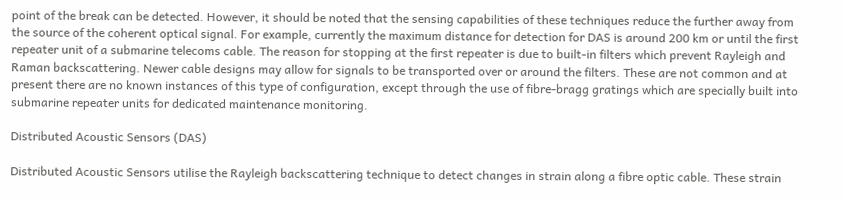point of the break can be detected. However, it should be noted that the sensing capabilities of these techniques reduce the further away from the source of the coherent optical signal. For example, currently the maximum distance for detection for DAS is around 200 km or until the first repeater unit of a submarine telecoms cable. The reason for stopping at the first repeater is due to built-in filters which prevent Rayleigh and Raman backscattering. Newer cable designs may allow for signals to be transported over or around the filters. These are not common and at present there are no known instances of this type of configuration, except through the use of fibre-bragg gratings which are specially built into submarine repeater units for dedicated maintenance monitoring.

Distributed Acoustic Sensors (DAS)

Distributed Acoustic Sensors utilise the Rayleigh backscattering technique to detect changes in strain along a fibre optic cable. These strain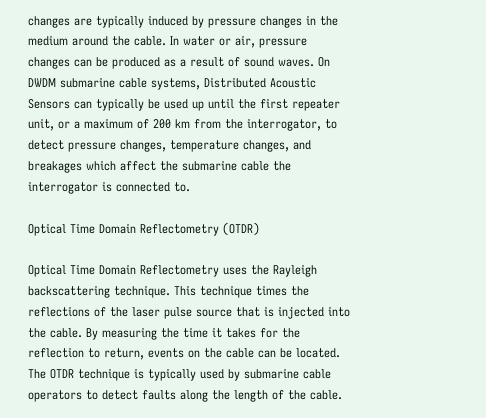changes are typically induced by pressure changes in the medium around the cable. In water or air, pressure changes can be produced as a result of sound waves. On DWDM submarine cable systems, Distributed Acoustic Sensors can typically be used up until the first repeater unit, or a maximum of 200 km from the interrogator, to detect pressure changes, temperature changes, and breakages which affect the submarine cable the interrogator is connected to.

Optical Time Domain Reflectometry (OTDR)

Optical Time Domain Reflectometry uses the Rayleigh backscattering technique. This technique times the reflections of the laser pulse source that is injected into the cable. By measuring the time it takes for the reflection to return, events on the cable can be located. The OTDR technique is typically used by submarine cable operators to detect faults along the length of the cable.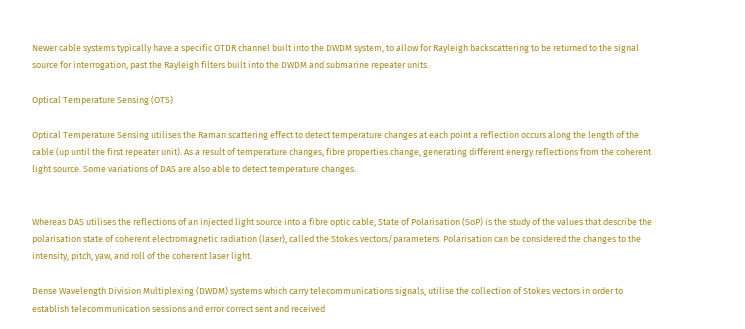Newer cable systems typically have a specific OTDR channel built into the DWDM system, to allow for Rayleigh backscattering to be returned to the signal source for interrogation, past the Rayleigh filters built into the DWDM and submarine repeater units.

Optical Temperature Sensing (OTS)

Optical Temperature Sensing utilises the Raman scattering effect to detect temperature changes at each point a reflection occurs along the length of the cable (up until the first repeater unit). As a result of temperature changes, fibre properties change, generating different energy reflections from the coherent light source. Some variations of DAS are also able to detect temperature changes.


Whereas DAS utilises the reflections of an injected light source into a fibre optic cable, State of Polarisation (SoP) is the study of the values that describe the polarisation state of coherent electromagnetic radiation (laser), called the Stokes vectors/parameters. Polarisation can be considered the changes to the intensity, pitch, yaw, and roll of the coherent laser light.

Dense Wavelength Division Multiplexing (DWDM) systems which carry telecommunications signals, utilise the collection of Stokes vectors in order to establish telecommunication sessions and error correct sent and received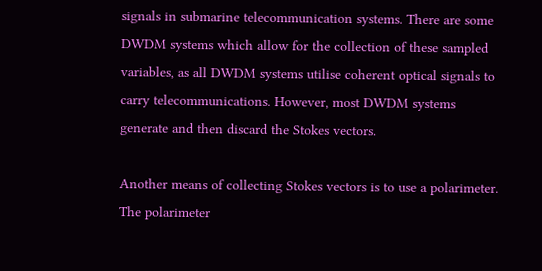signals in submarine telecommunication systems. There are some DWDM systems which allow for the collection of these sampled variables, as all DWDM systems utilise coherent optical signals to carry telecommunications. However, most DWDM systems generate and then discard the Stokes vectors.

Another means of collecting Stokes vectors is to use a polarimeter. The polarimeter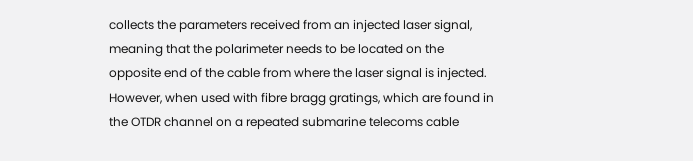collects the parameters received from an injected laser signal, meaning that the polarimeter needs to be located on the opposite end of the cable from where the laser signal is injected. However, when used with fibre bragg gratings, which are found in the OTDR channel on a repeated submarine telecoms cable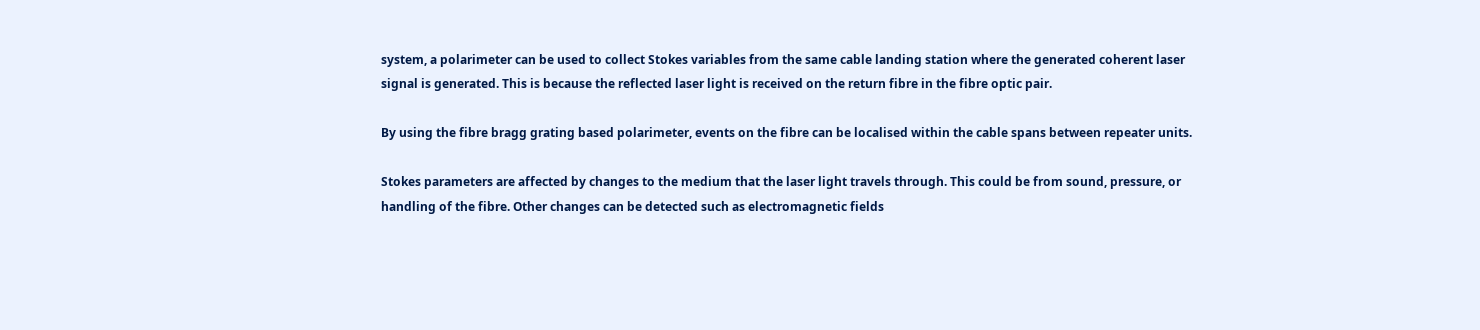system, a polarimeter can be used to collect Stokes variables from the same cable landing station where the generated coherent laser signal is generated. This is because the reflected laser light is received on the return fibre in the fibre optic pair.

By using the fibre bragg grating based polarimeter, events on the fibre can be localised within the cable spans between repeater units.

Stokes parameters are affected by changes to the medium that the laser light travels through. This could be from sound, pressure, or handling of the fibre. Other changes can be detected such as electromagnetic fields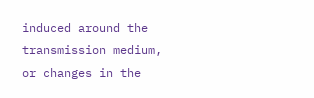induced around the transmission medium, or changes in the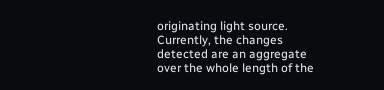originating light source. Currently, the changes detected are an aggregate over the whole length of the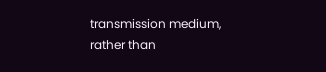transmission medium, rather than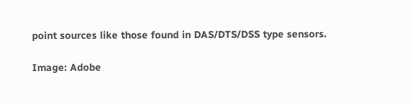point sources like those found in DAS/DTS/DSS type sensors.

Image: Adobe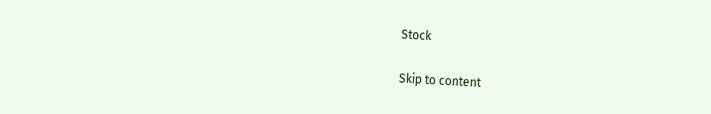Stock

Skip to content